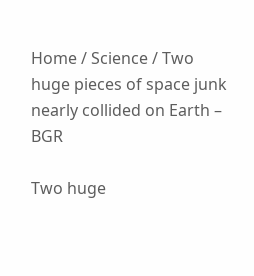Home / Science / Two huge pieces of space junk nearly collided on Earth – BGR

Two huge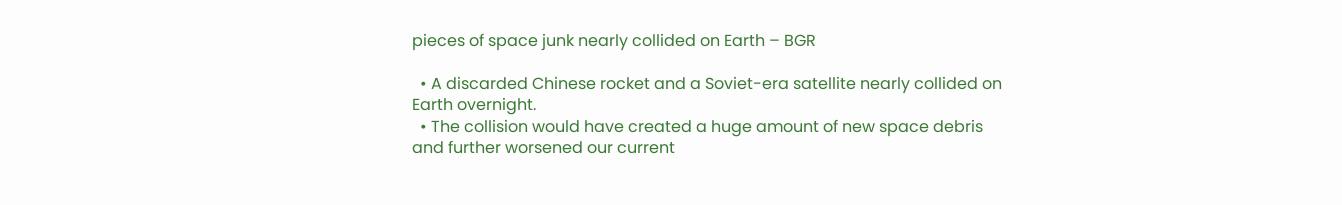pieces of space junk nearly collided on Earth – BGR

  • A discarded Chinese rocket and a Soviet-era satellite nearly collided on Earth overnight.
  • The collision would have created a huge amount of new space debris and further worsened our current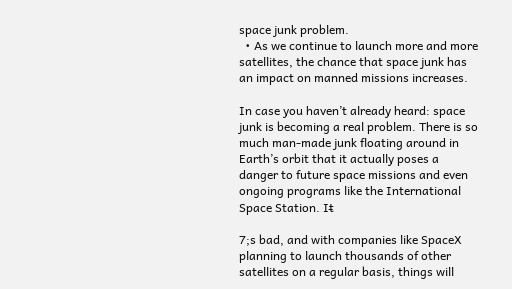space junk problem.
  • As we continue to launch more and more satellites, the chance that space junk has an impact on manned missions increases.

In case you haven’t already heard: space junk is becoming a real problem. There is so much man-made junk floating around in Earth’s orbit that it actually poses a danger to future space missions and even ongoing programs like the International Space Station. It̵

7;s bad, and with companies like SpaceX planning to launch thousands of other satellites on a regular basis, things will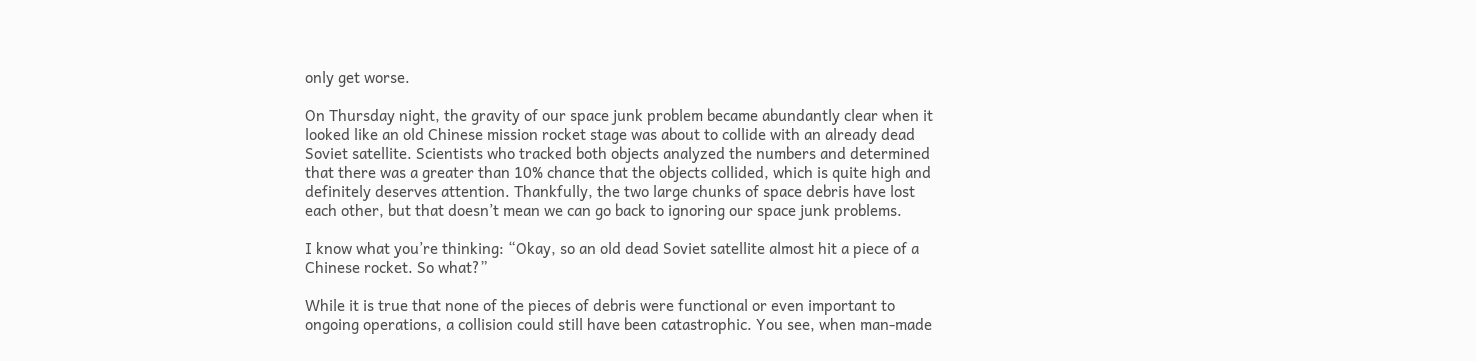only get worse.

On Thursday night, the gravity of our space junk problem became abundantly clear when it looked like an old Chinese mission rocket stage was about to collide with an already dead Soviet satellite. Scientists who tracked both objects analyzed the numbers and determined that there was a greater than 10% chance that the objects collided, which is quite high and definitely deserves attention. Thankfully, the two large chunks of space debris have lost each other, but that doesn’t mean we can go back to ignoring our space junk problems.

I know what you’re thinking: “Okay, so an old dead Soviet satellite almost hit a piece of a Chinese rocket. So what?”

While it is true that none of the pieces of debris were functional or even important to ongoing operations, a collision could still have been catastrophic. You see, when man-made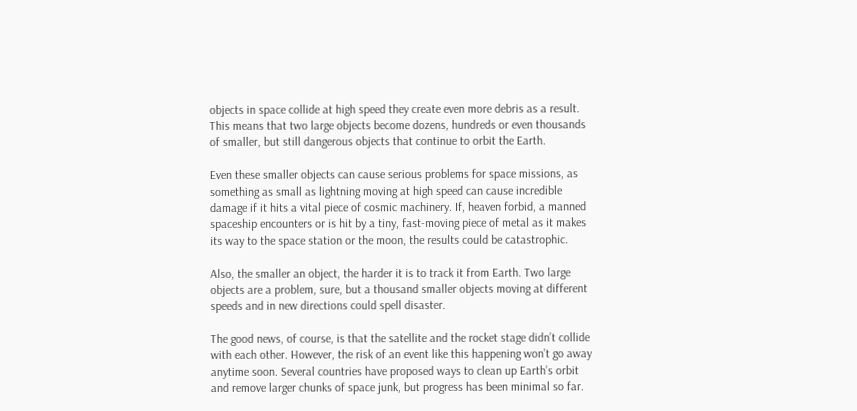objects in space collide at high speed they create even more debris as a result. This means that two large objects become dozens, hundreds or even thousands of smaller, but still dangerous objects that continue to orbit the Earth.

Even these smaller objects can cause serious problems for space missions, as something as small as lightning moving at high speed can cause incredible damage if it hits a vital piece of cosmic machinery. If, heaven forbid, a manned spaceship encounters or is hit by a tiny, fast-moving piece of metal as it makes its way to the space station or the moon, the results could be catastrophic.

Also, the smaller an object, the harder it is to track it from Earth. Two large objects are a problem, sure, but a thousand smaller objects moving at different speeds and in new directions could spell disaster.

The good news, of course, is that the satellite and the rocket stage didn’t collide with each other. However, the risk of an event like this happening won’t go away anytime soon. Several countries have proposed ways to clean up Earth’s orbit and remove larger chunks of space junk, but progress has been minimal so far.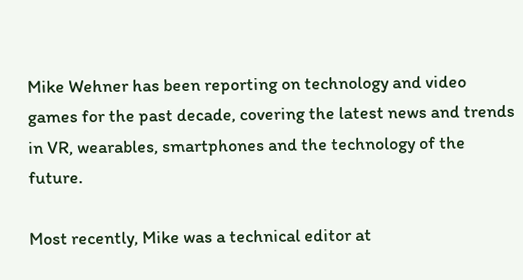Mike Wehner has been reporting on technology and video games for the past decade, covering the latest news and trends in VR, wearables, smartphones and the technology of the future.

Most recently, Mike was a technical editor at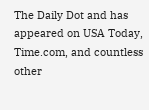The Daily Dot and has appeared on USA Today, Time.com, and countless other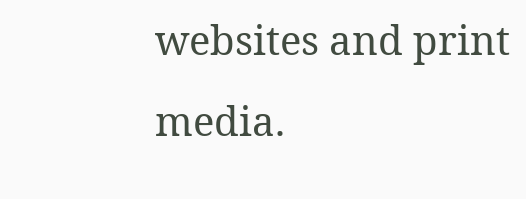websites and print media.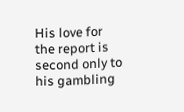His love for
the report is second only to his gambling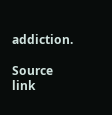addiction.

Source link